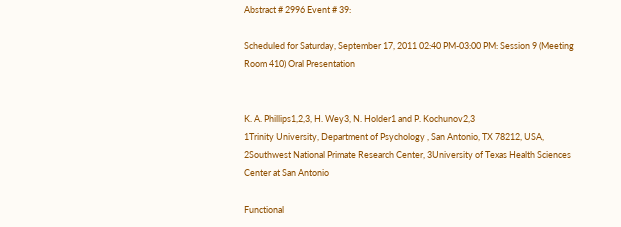Abstract # 2996 Event # 39:

Scheduled for Saturday, September 17, 2011 02:40 PM-03:00 PM: Session 9 (Meeting Room 410) Oral Presentation


K. A. Phillips1,2,3, H. Wey3, N. Holder1 and P. Kochunov2,3
1Trinity University, Department of Psychology , San Antonio, TX 78212, USA, 2Southwest National Primate Research Center, 3University of Texas Health Sciences Center at San Antonio

Functional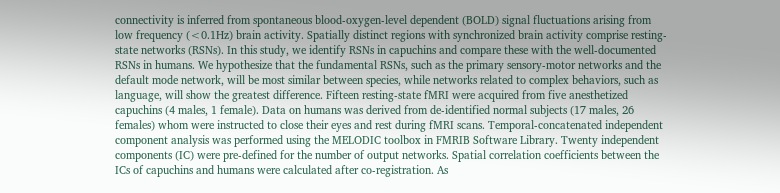connectivity is inferred from spontaneous blood-oxygen-level dependent (BOLD) signal fluctuations arising from low frequency (<0.1Hz) brain activity. Spatially distinct regions with synchronized brain activity comprise resting-state networks (RSNs). In this study, we identify RSNs in capuchins and compare these with the well-documented RSNs in humans. We hypothesize that the fundamental RSNs, such as the primary sensory-motor networks and the default mode network, will be most similar between species, while networks related to complex behaviors, such as language, will show the greatest difference. Fifteen resting-state fMRI were acquired from five anesthetized capuchins (4 males, 1 female). Data on humans was derived from de-identified normal subjects (17 males, 26 females) whom were instructed to close their eyes and rest during fMRI scans. Temporal-concatenated independent component analysis was performed using the MELODIC toolbox in FMRIB Software Library. Twenty independent components (IC) were pre-defined for the number of output networks. Spatial correlation coefficients between the ICs of capuchins and humans were calculated after co-registration. As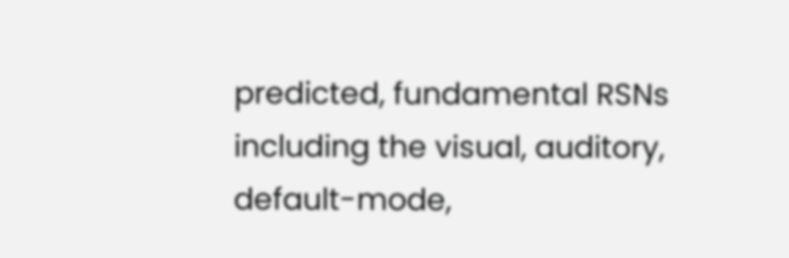predicted, fundamental RSNs including the visual, auditory, default-mode,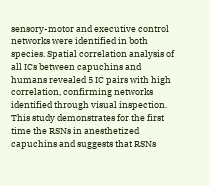sensory-motor and executive control networks were identified in both species. Spatial correlation analysis of all ICs between capuchins and humans revealed 5 IC pairs with high correlation, confirming networks identified through visual inspection. This study demonstrates for the first time the RSNs in anesthetized capuchins and suggests that RSNs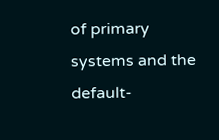of primary systems and the default-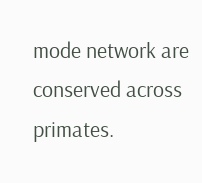mode network are conserved across primates.